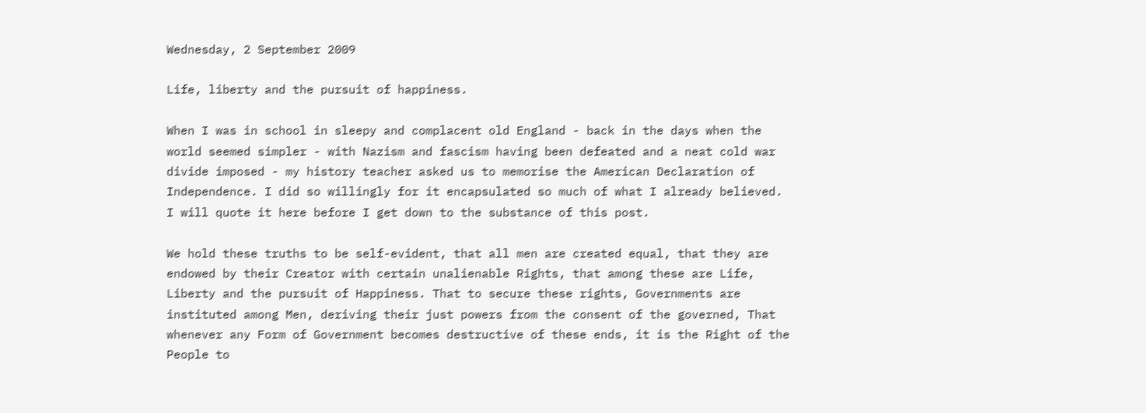Wednesday, 2 September 2009

Life, liberty and the pursuit of happiness.

When I was in school in sleepy and complacent old England - back in the days when the world seemed simpler - with Nazism and fascism having been defeated and a neat cold war divide imposed - my history teacher asked us to memorise the American Declaration of Independence. I did so willingly for it encapsulated so much of what I already believed. I will quote it here before I get down to the substance of this post.

We hold these truths to be self-evident, that all men are created equal, that they are endowed by their Creator with certain unalienable Rights, that among these are Life, Liberty and the pursuit of Happiness. That to secure these rights, Governments are instituted among Men, deriving their just powers from the consent of the governed, That whenever any Form of Government becomes destructive of these ends, it is the Right of the People to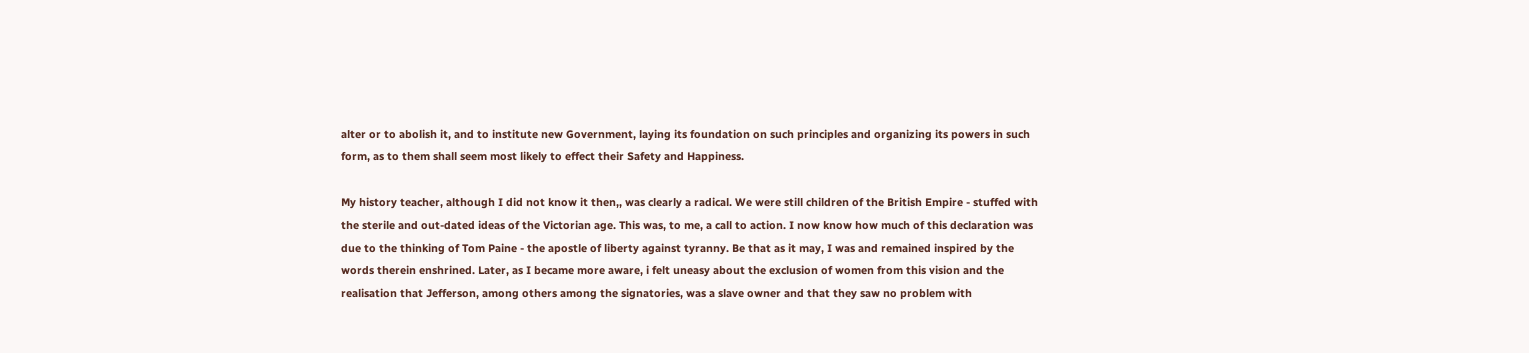alter or to abolish it, and to institute new Government, laying its foundation on such principles and organizing its powers in such form, as to them shall seem most likely to effect their Safety and Happiness.

My history teacher, although I did not know it then,, was clearly a radical. We were still children of the British Empire - stuffed with the sterile and out-dated ideas of the Victorian age. This was, to me, a call to action. I now know how much of this declaration was due to the thinking of Tom Paine - the apostle of liberty against tyranny. Be that as it may, I was and remained inspired by the words therein enshrined. Later, as I became more aware, i felt uneasy about the exclusion of women from this vision and the realisation that Jefferson, among others among the signatories, was a slave owner and that they saw no problem with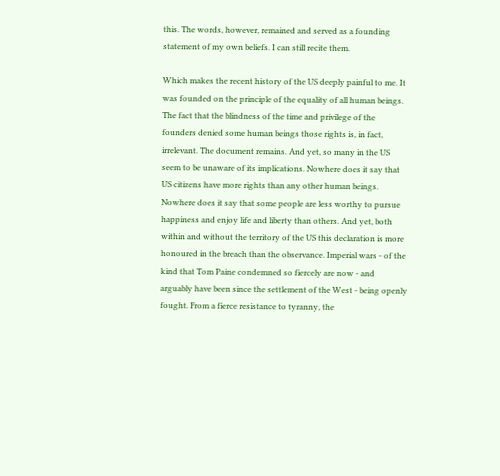this. The words, however, remained and served as a founding statement of my own beliefs. I can still recite them.

Which makes the recent history of the US deeply painful to me. It was founded on the principle of the equality of all human beings. The fact that the blindness of the time and privilege of the founders denied some human beings those rights is, in fact, irrelevant. The document remains. And yet, so many in the US seem to be unaware of its implications. Nowhere does it say that US citizens have more rights than any other human beings. Nowhere does it say that some people are less worthy to pursue happiness and enjoy life and liberty than others. And yet, both within and without the territory of the US this declaration is more honoured in the breach than the observance. Imperial wars - of the kind that Tom Paine condemned so fiercely are now - and arguably have been since the settlement of the West - being openly fought. From a fierce resistance to tyranny, the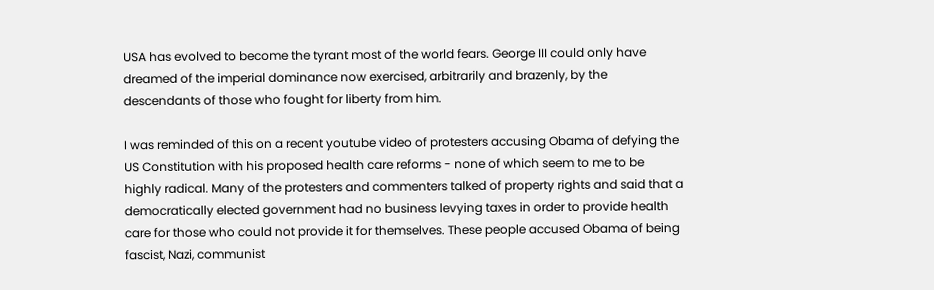USA has evolved to become the tyrant most of the world fears. George III could only have dreamed of the imperial dominance now exercised, arbitrarily and brazenly, by the descendants of those who fought for liberty from him.

I was reminded of this on a recent youtube video of protesters accusing Obama of defying the US Constitution with his proposed health care reforms - none of which seem to me to be highly radical. Many of the protesters and commenters talked of property rights and said that a democratically elected government had no business levying taxes in order to provide health care for those who could not provide it for themselves. These people accused Obama of being fascist, Nazi, communist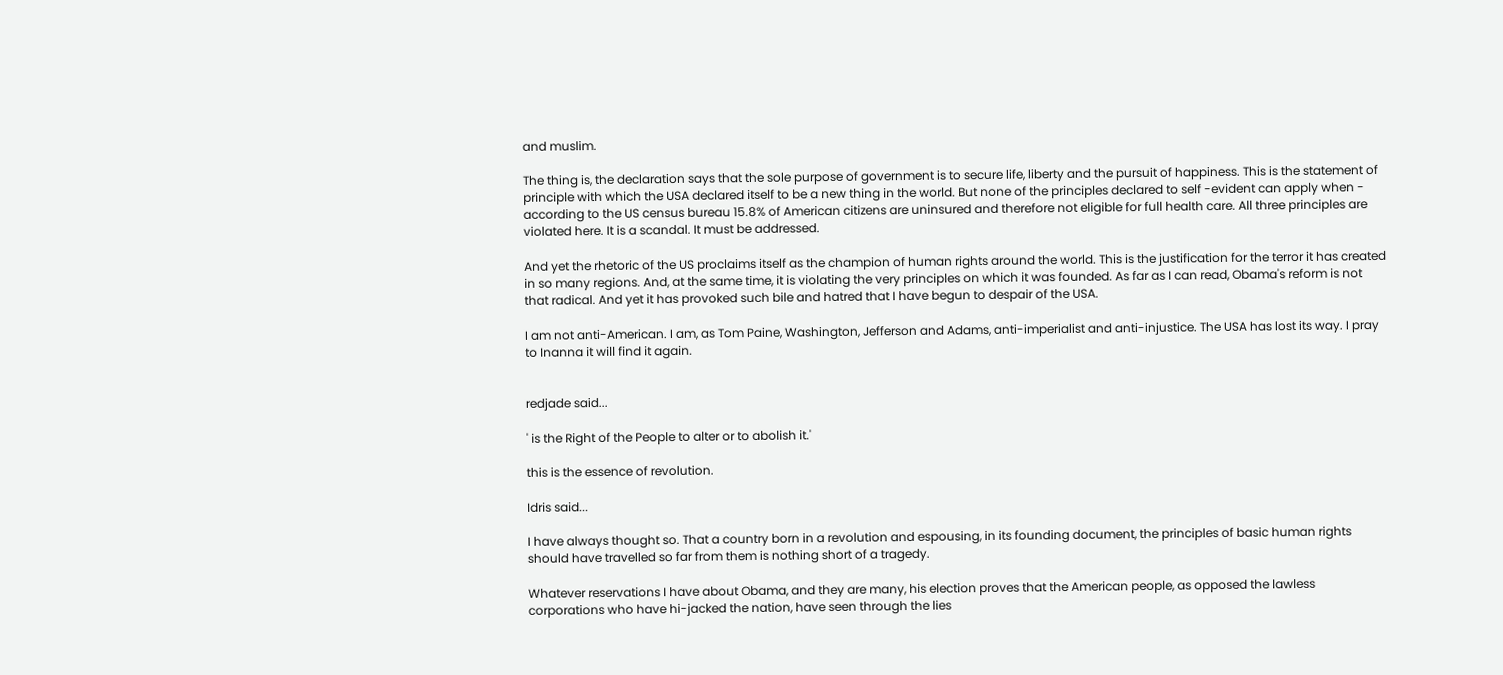and muslim.

The thing is, the declaration says that the sole purpose of government is to secure life, liberty and the pursuit of happiness. This is the statement of principle with which the USA declared itself to be a new thing in the world. But none of the principles declared to self -evident can apply when - according to the US census bureau 15.8% of American citizens are uninsured and therefore not eligible for full health care. All three principles are violated here. It is a scandal. It must be addressed.

And yet the rhetoric of the US proclaims itself as the champion of human rights around the world. This is the justification for the terror it has created in so many regions. And, at the same time, it is violating the very principles on which it was founded. As far as I can read, Obama's reform is not that radical. And yet it has provoked such bile and hatred that I have begun to despair of the USA.

I am not anti-American. I am, as Tom Paine, Washington, Jefferson and Adams, anti-imperialist and anti-injustice. The USA has lost its way. I pray to Inanna it will find it again.


redjade said...

' is the Right of the People to alter or to abolish it.'

this is the essence of revolution.

Idris said...

I have always thought so. That a country born in a revolution and espousing, in its founding document, the principles of basic human rights should have travelled so far from them is nothing short of a tragedy.

Whatever reservations I have about Obama, and they are many, his election proves that the American people, as opposed the lawless corporations who have hi-jacked the nation, have seen through the lies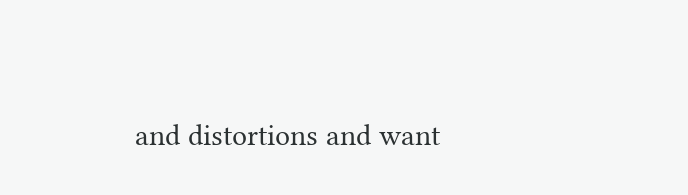and distortions and want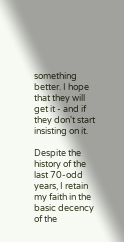something better. I hope that they will get it - and if they don't start insisting on it.

Despite the history of the last 70-odd years, I retain my faith in the basic decency of the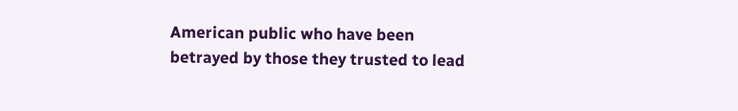American public who have been betrayed by those they trusted to lead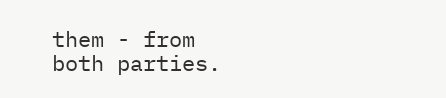them - from both parties.